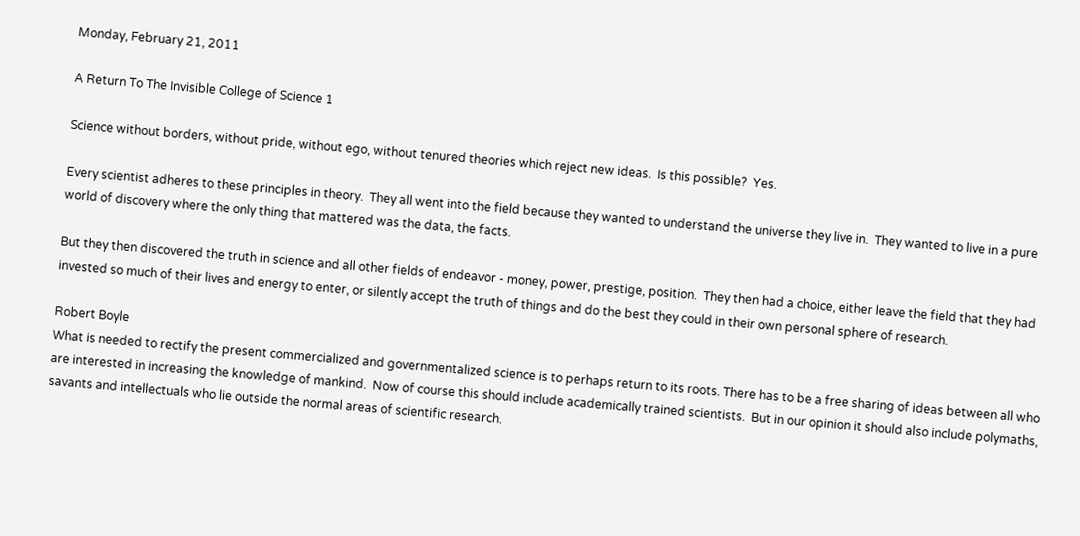Monday, February 21, 2011

A Return To The Invisible College of Science 1

Science without borders, without pride, without ego, without tenured theories which reject new ideas.  Is this possible?  Yes.

Every scientist adheres to these principles in theory.  They all went into the field because they wanted to understand the universe they live in.  They wanted to live in a pure world of discovery where the only thing that mattered was the data, the facts.

But they then discovered the truth in science and all other fields of endeavor - money, power, prestige, position.  They then had a choice, either leave the field that they had invested so much of their lives and energy to enter, or silently accept the truth of things and do the best they could in their own personal sphere of research.

Robert Boyle
What is needed to rectify the present commercialized and governmentalized science is to perhaps return to its roots. There has to be a free sharing of ideas between all who are interested in increasing the knowledge of mankind.  Now of course this should include academically trained scientists.  But in our opinion it should also include polymaths, savants and intellectuals who lie outside the normal areas of scientific research.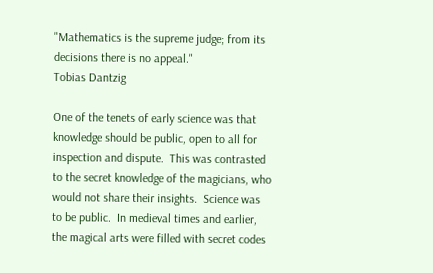"Mathematics is the supreme judge; from its decisions there is no appeal."
Tobias Dantzig

One of the tenets of early science was that knowledge should be public, open to all for inspection and dispute.  This was contrasted to the secret knowledge of the magicians, who would not share their insights.  Science was to be public.  In medieval times and earlier, the magical arts were filled with secret codes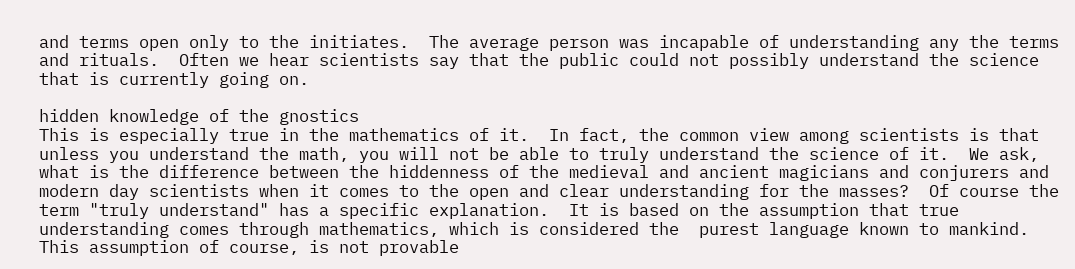and terms open only to the initiates.  The average person was incapable of understanding any the terms and rituals.  Often we hear scientists say that the public could not possibly understand the science that is currently going on.

hidden knowledge of the gnostics
This is especially true in the mathematics of it.  In fact, the common view among scientists is that unless you understand the math, you will not be able to truly understand the science of it.  We ask, what is the difference between the hiddenness of the medieval and ancient magicians and conjurers and modern day scientists when it comes to the open and clear understanding for the masses?  Of course the term "truly understand" has a specific explanation.  It is based on the assumption that true understanding comes through mathematics, which is considered the  purest language known to mankind.  This assumption of course, is not provable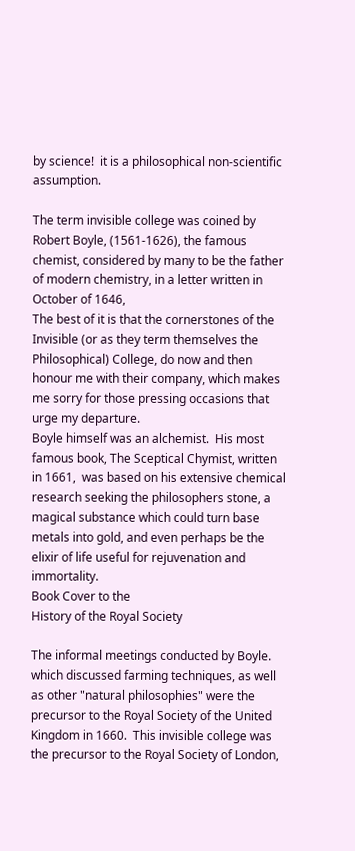by science!  it is a philosophical non-scientific assumption.

The term invisible college was coined by Robert Boyle, (1561-1626), the famous chemist, considered by many to be the father of modern chemistry, in a letter written in October of 1646,
The best of it is that the cornerstones of the Invisible (or as they term themselves the Philosophical) College, do now and then honour me with their company, which makes me sorry for those pressing occasions that urge my departure.
Boyle himself was an alchemist.  His most famous book, The Sceptical Chymist, written in 1661,  was based on his extensive chemical research seeking the philosophers stone, a magical substance which could turn base metals into gold, and even perhaps be the elixir of life useful for rejuvenation and immortality.
Book Cover to the
History of the Royal Society

The informal meetings conducted by Boyle. which discussed farming techniques, as well as other "natural philosophies" were the precursor to the Royal Society of the United Kingdom in 1660.  This invisible college was the precursor to the Royal Society of London,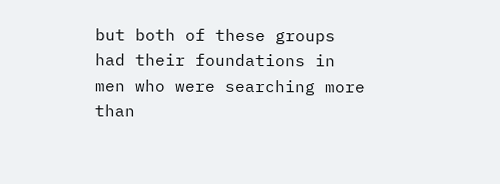but both of these groups had their foundations in men who were searching more than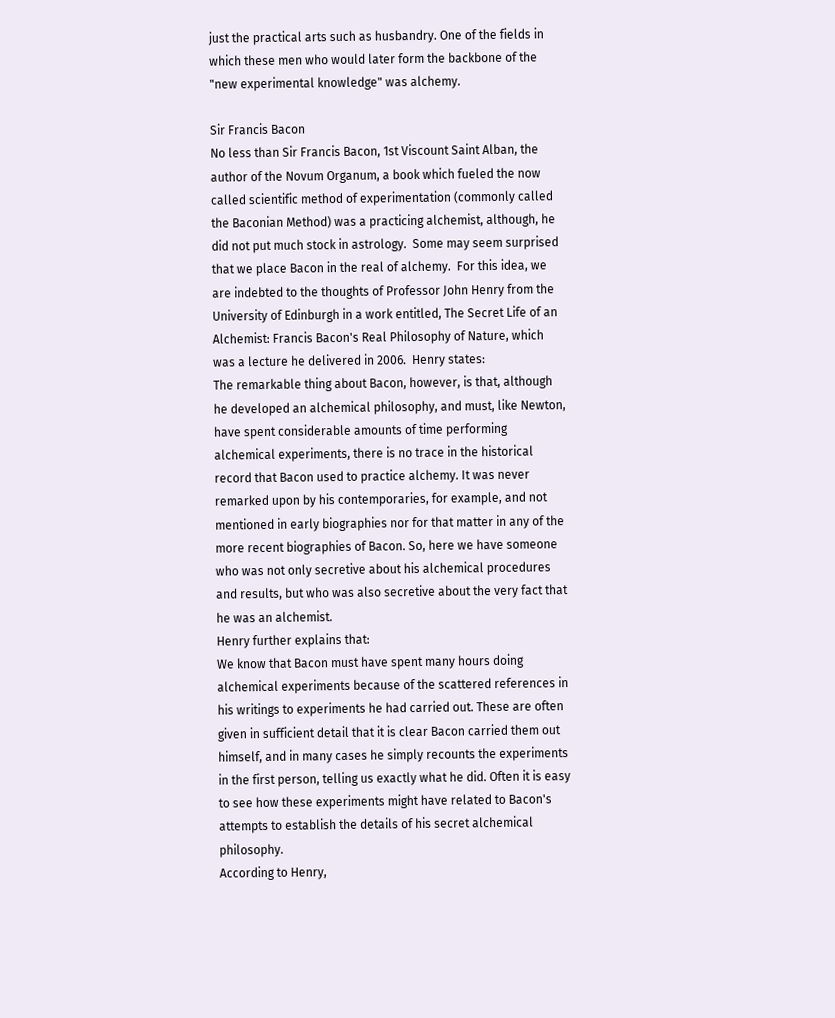just the practical arts such as husbandry. One of the fields in which these men who would later form the backbone of the "new experimental knowledge" was alchemy.

Sir Francis Bacon
No less than Sir Francis Bacon, 1st Viscount Saint Alban, the author of the Novum Organum, a book which fueled the now called scientific method of experimentation (commonly called the Baconian Method) was a practicing alchemist, although, he did not put much stock in astrology.  Some may seem surprised that we place Bacon in the real of alchemy.  For this idea, we are indebted to the thoughts of Professor John Henry from the University of Edinburgh in a work entitled, The Secret Life of an Alchemist: Francis Bacon's Real Philosophy of Nature, which was a lecture he delivered in 2006.  Henry states:
The remarkable thing about Bacon, however, is that, although he developed an alchemical philosophy, and must, like Newton, have spent considerable amounts of time performing alchemical experiments, there is no trace in the historical record that Bacon used to practice alchemy. It was never remarked upon by his contemporaries, for example, and not mentioned in early biographies nor for that matter in any of the more recent biographies of Bacon. So, here we have someone who was not only secretive about his alchemical procedures and results, but who was also secretive about the very fact that he was an alchemist.
Henry further explains that:
We know that Bacon must have spent many hours doing alchemical experiments because of the scattered references in his writings to experiments he had carried out. These are often given in sufficient detail that it is clear Bacon carried them out himself, and in many cases he simply recounts the experiments in the first person, telling us exactly what he did. Often it is easy to see how these experiments might have related to Bacon's attempts to establish the details of his secret alchemical philosophy.
According to Henry,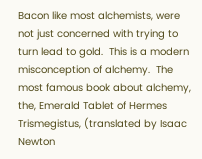Bacon like most alchemists, were not just concerned with trying to turn lead to gold.  This is a modern misconception of alchemy.  The most famous book about alchemy, the, Emerald Tablet of Hermes Trismegistus, (translated by Isaac Newton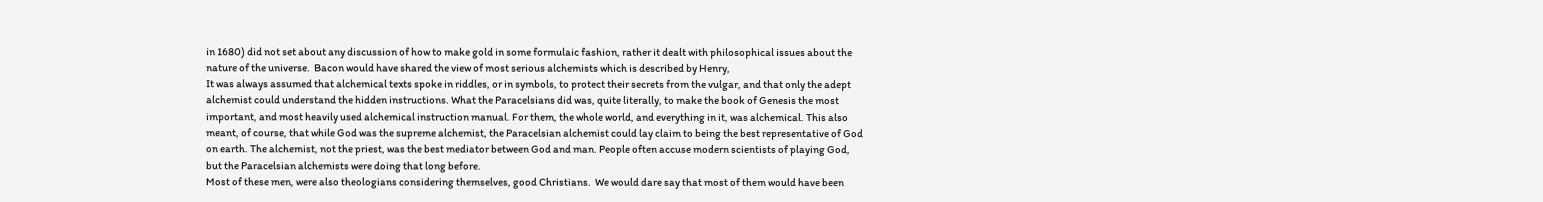in 1680) did not set about any discussion of how to make gold in some formulaic fashion, rather it dealt with philosophical issues about the nature of the universe.  Bacon would have shared the view of most serious alchemists which is described by Henry,
It was always assumed that alchemical texts spoke in riddles, or in symbols, to protect their secrets from the vulgar, and that only the adept alchemist could understand the hidden instructions. What the Paracelsians did was, quite literally, to make the book of Genesis the most important, and most heavily used alchemical instruction manual. For them, the whole world, and everything in it, was alchemical. This also meant, of course, that while God was the supreme alchemist, the Paracelsian alchemist could lay claim to being the best representative of God on earth. The alchemist, not the priest, was the best mediator between God and man. People often accuse modern scientists of playing God, but the Paracelsian alchemists were doing that long before.
Most of these men, were also theologians considering themselves, good Christians.  We would dare say that most of them would have been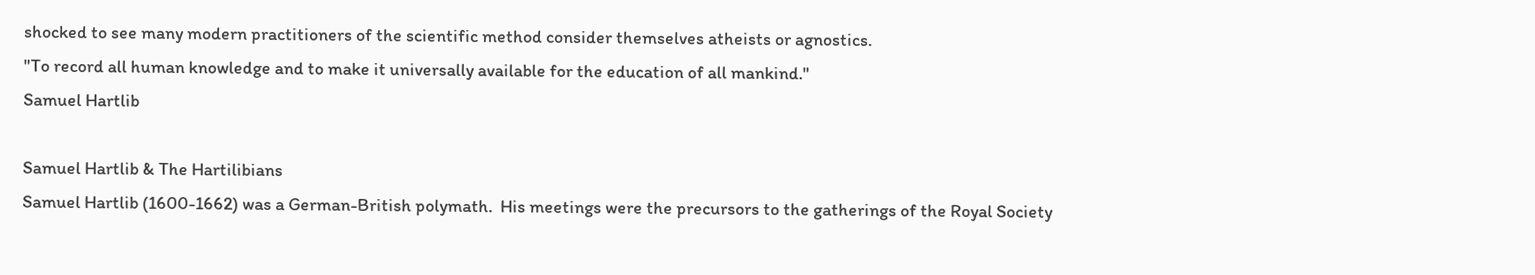shocked to see many modern practitioners of the scientific method consider themselves atheists or agnostics.
"To record all human knowledge and to make it universally available for the education of all mankind."
Samuel Hartlib

Samuel Hartlib & The Hartilibians
Samuel Hartlib (1600-1662) was a German-British polymath.  His meetings were the precursors to the gatherings of the Royal Society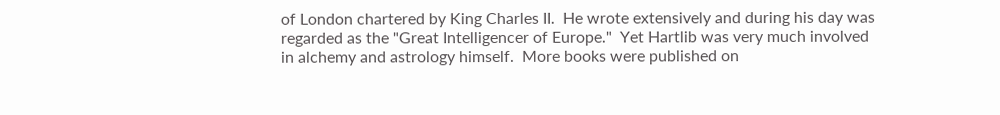of London chartered by King Charles II.  He wrote extensively and during his day was regarded as the "Great Intelligencer of Europe."  Yet Hartlib was very much involved in alchemy and astrology himself.  More books were published on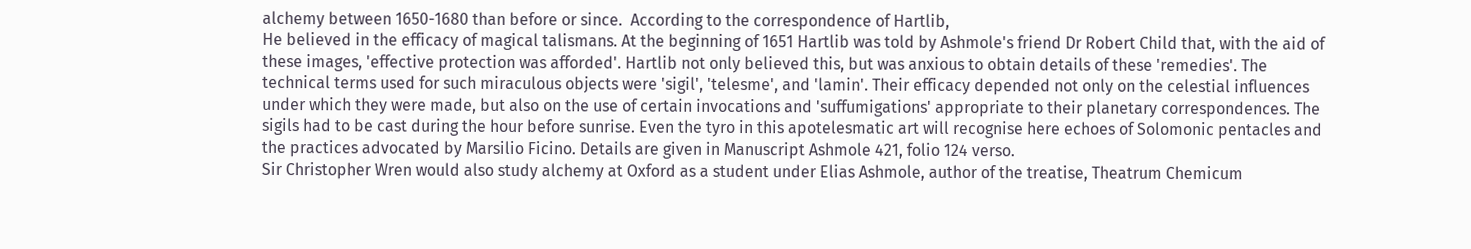alchemy between 1650-1680 than before or since.  According to the correspondence of Hartlib,
He believed in the efficacy of magical talismans. At the beginning of 1651 Hartlib was told by Ashmole's friend Dr Robert Child that, with the aid of these images, 'effective protection was afforded'. Hartlib not only believed this, but was anxious to obtain details of these 'remedies'. The technical terms used for such miraculous objects were 'sigil', 'telesme', and 'lamin'. Their efficacy depended not only on the celestial influences under which they were made, but also on the use of certain invocations and 'suffumigations' appropriate to their planetary correspondences. The sigils had to be cast during the hour before sunrise. Even the tyro in this apotelesmatic art will recognise here echoes of Solomonic pentacles and the practices advocated by Marsilio Ficino. Details are given in Manuscript Ashmole 421, folio 124 verso.
Sir Christopher Wren would also study alchemy at Oxford as a student under Elias Ashmole, author of the treatise, Theatrum Chemicum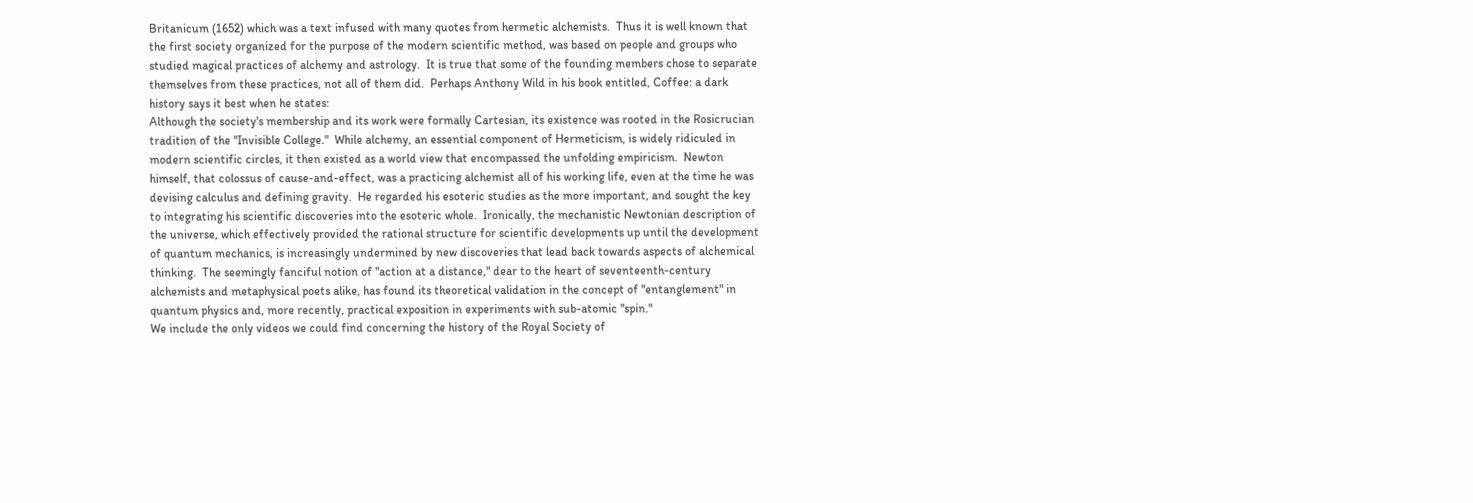Britanicum (1652) which was a text infused with many quotes from hermetic alchemists.  Thus it is well known that the first society organized for the purpose of the modern scientific method, was based on people and groups who studied magical practices of alchemy and astrology.  It is true that some of the founding members chose to separate themselves from these practices, not all of them did.  Perhaps Anthony Wild in his book entitled, Coffee: a dark history says it best when he states:
Although the society's membership and its work were formally Cartesian, its existence was rooted in the Rosicrucian tradition of the "Invisible College."  While alchemy, an essential component of Hermeticism, is widely ridiculed in modern scientific circles, it then existed as a world view that encompassed the unfolding empiricism.  Newton himself, that colossus of cause-and-effect, was a practicing alchemist all of his working life, even at the time he was devising calculus and defining gravity.  He regarded his esoteric studies as the more important, and sought the key to integrating his scientific discoveries into the esoteric whole.  Ironically, the mechanistic Newtonian description of the universe, which effectively provided the rational structure for scientific developments up until the development of quantum mechanics, is increasingly undermined by new discoveries that lead back towards aspects of alchemical thinking.  The seemingly fanciful notion of "action at a distance," dear to the heart of seventeenth-century alchemists and metaphysical poets alike, has found its theoretical validation in the concept of "entanglement" in quantum physics and, more recently, practical exposition in experiments with sub-atomic "spin."
We include the only videos we could find concerning the history of the Royal Society of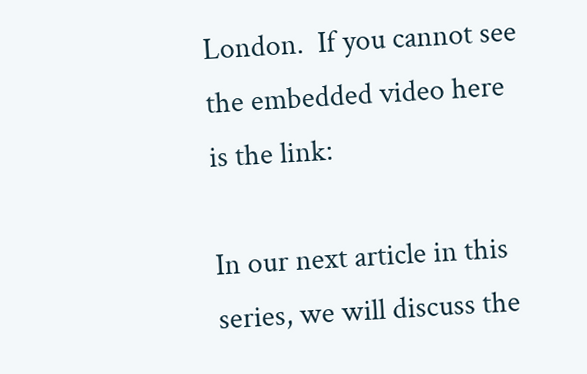London.  If you cannot see the embedded video here is the link:

In our next article in this series, we will discuss the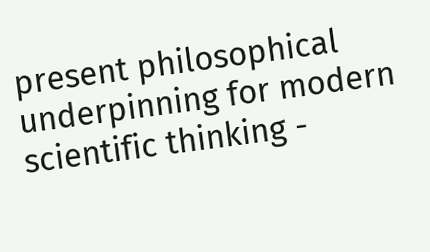present philosophical underpinning for modern scientific thinking -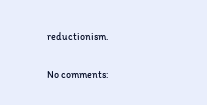reductionism.

No comments: